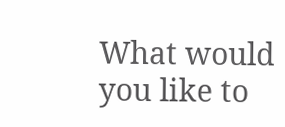What would you like to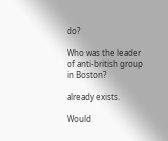do?

Who was the leader of anti-british group in Boston?

already exists.

Would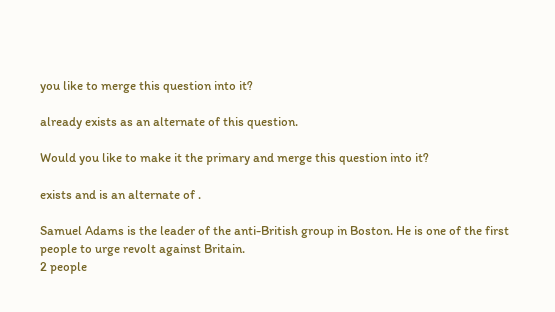you like to merge this question into it?

already exists as an alternate of this question.

Would you like to make it the primary and merge this question into it?

exists and is an alternate of .

Samuel Adams is the leader of the anti-British group in Boston. He is one of the first people to urge revolt against Britain.
2 people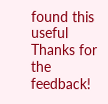found this useful
Thanks for the feedback!